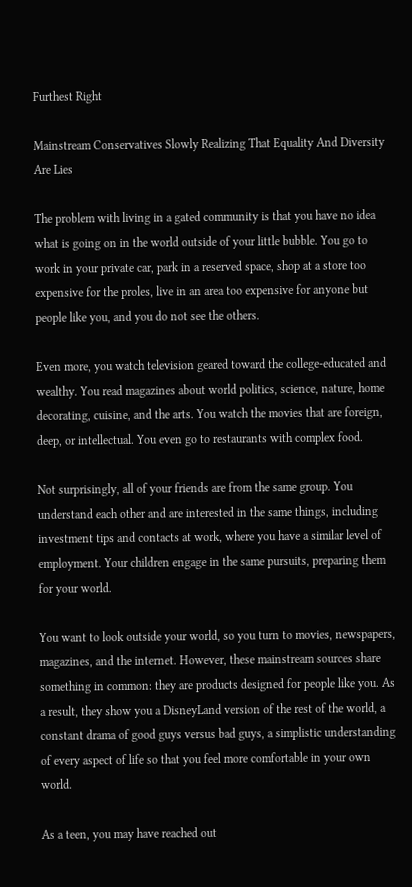Furthest Right

Mainstream Conservatives Slowly Realizing That Equality And Diversity Are Lies

The problem with living in a gated community is that you have no idea what is going on in the world outside of your little bubble. You go to work in your private car, park in a reserved space, shop at a store too expensive for the proles, live in an area too expensive for anyone but people like you, and you do not see the others.

Even more, you watch television geared toward the college-educated and wealthy. You read magazines about world politics, science, nature, home decorating, cuisine, and the arts. You watch the movies that are foreign, deep, or intellectual. You even go to restaurants with complex food.

Not surprisingly, all of your friends are from the same group. You understand each other and are interested in the same things, including investment tips and contacts at work, where you have a similar level of employment. Your children engage in the same pursuits, preparing them for your world.

You want to look outside your world, so you turn to movies, newspapers, magazines, and the internet. However, these mainstream sources share something in common: they are products designed for people like you. As a result, they show you a DisneyLand version of the rest of the world, a constant drama of good guys versus bad guys, a simplistic understanding of every aspect of life so that you feel more comfortable in your own world.

As a teen, you may have reached out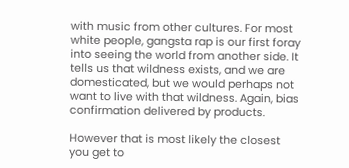with music from other cultures. For most white people, gangsta rap is our first foray into seeing the world from another side. It tells us that wildness exists, and we are domesticated, but we would perhaps not want to live with that wildness. Again, bias confirmation delivered by products.

However that is most likely the closest you get to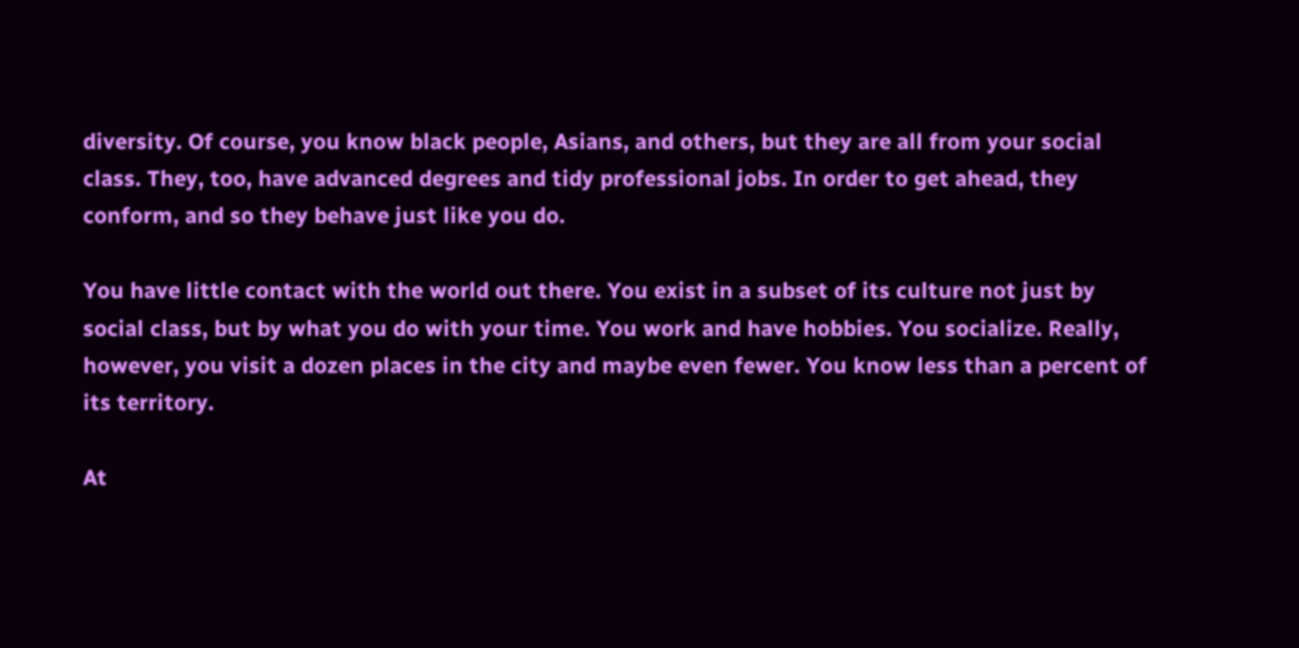diversity. Of course, you know black people, Asians, and others, but they are all from your social class. They, too, have advanced degrees and tidy professional jobs. In order to get ahead, they conform, and so they behave just like you do.

You have little contact with the world out there. You exist in a subset of its culture not just by social class, but by what you do with your time. You work and have hobbies. You socialize. Really, however, you visit a dozen places in the city and maybe even fewer. You know less than a percent of its territory.

At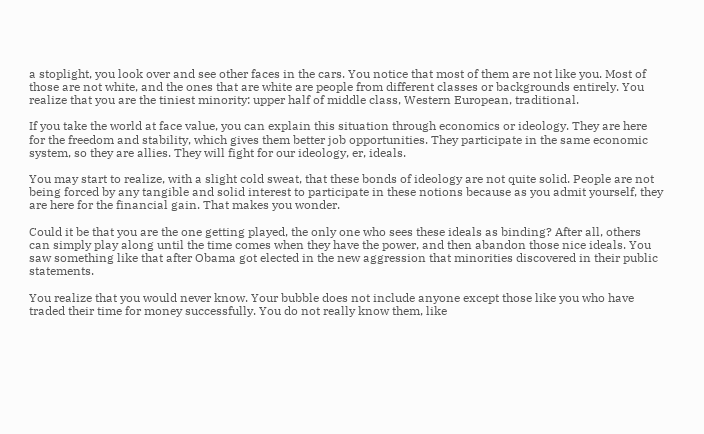a stoplight, you look over and see other faces in the cars. You notice that most of them are not like you. Most of those are not white, and the ones that are white are people from different classes or backgrounds entirely. You realize that you are the tiniest minority: upper half of middle class, Western European, traditional.

If you take the world at face value, you can explain this situation through economics or ideology. They are here for the freedom and stability, which gives them better job opportunities. They participate in the same economic system, so they are allies. They will fight for our ideology, er, ideals.

You may start to realize, with a slight cold sweat, that these bonds of ideology are not quite solid. People are not being forced by any tangible and solid interest to participate in these notions because as you admit yourself, they are here for the financial gain. That makes you wonder.

Could it be that you are the one getting played, the only one who sees these ideals as binding? After all, others can simply play along until the time comes when they have the power, and then abandon those nice ideals. You saw something like that after Obama got elected in the new aggression that minorities discovered in their public statements.

You realize that you would never know. Your bubble does not include anyone except those like you who have traded their time for money successfully. You do not really know them, like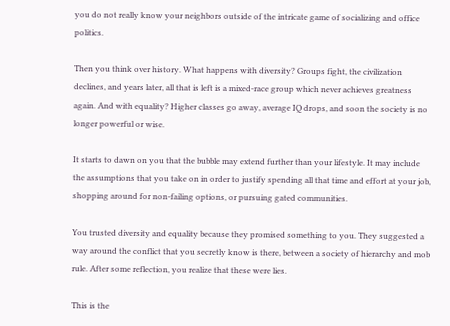you do not really know your neighbors outside of the intricate game of socializing and office politics.

Then you think over history. What happens with diversity? Groups fight, the civilization declines, and years later, all that is left is a mixed-race group which never achieves greatness again. And with equality? Higher classes go away, average IQ drops, and soon the society is no longer powerful or wise.

It starts to dawn on you that the bubble may extend further than your lifestyle. It may include the assumptions that you take on in order to justify spending all that time and effort at your job, shopping around for non-failing options, or pursuing gated communities.

You trusted diversity and equality because they promised something to you. They suggested a way around the conflict that you secretly know is there, between a society of hierarchy and mob rule. After some reflection, you realize that these were lies.

This is the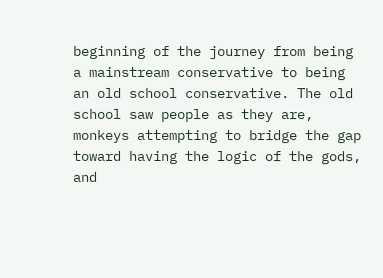beginning of the journey from being a mainstream conservative to being an old school conservative. The old school saw people as they are, monkeys attempting to bridge the gap toward having the logic of the gods, and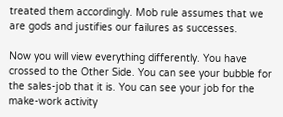treated them accordingly. Mob rule assumes that we are gods and justifies our failures as successes.

Now you will view everything differently. You have crossed to the Other Side. You can see your bubble for the sales-job that it is. You can see your job for the make-work activity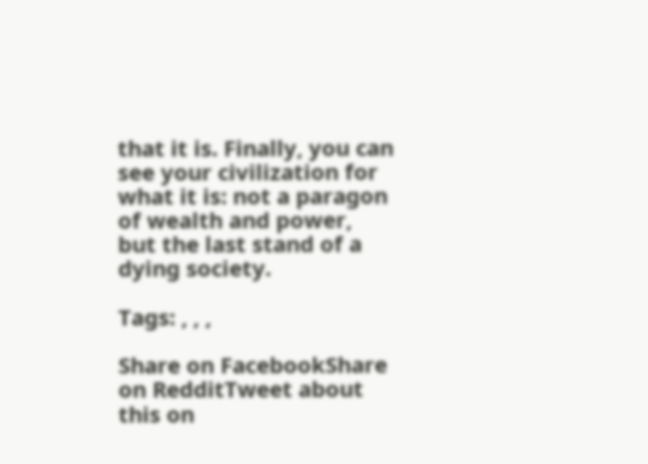that it is. Finally, you can see your civilization for what it is: not a paragon of wealth and power, but the last stand of a dying society.

Tags: , , ,

Share on FacebookShare on RedditTweet about this on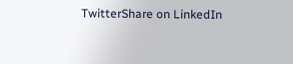TwitterShare on LinkedIn